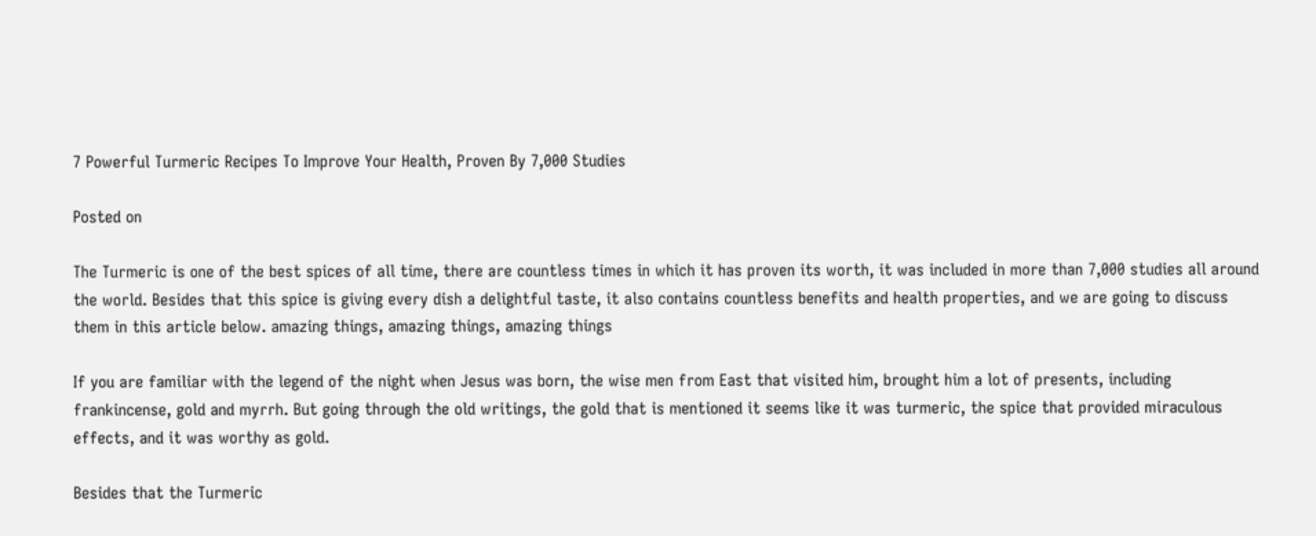7 Powerful Turmeric Recipes To Improve Your Health, Proven By 7,000 Studies

Posted on

The Turmeric is one of the best spices of all time, there are countless times in which it has proven its worth, it was included in more than 7,000 studies all around the world. Besides that this spice is giving every dish a delightful taste, it also contains countless benefits and health properties, and we are going to discuss them in this article below. amazing things, amazing things, amazing things

If you are familiar with the legend of the night when Jesus was born, the wise men from East that visited him, brought him a lot of presents, including frankincense, gold and myrrh. But going through the old writings, the gold that is mentioned it seems like it was turmeric, the spice that provided miraculous effects, and it was worthy as gold.

Besides that the Turmeric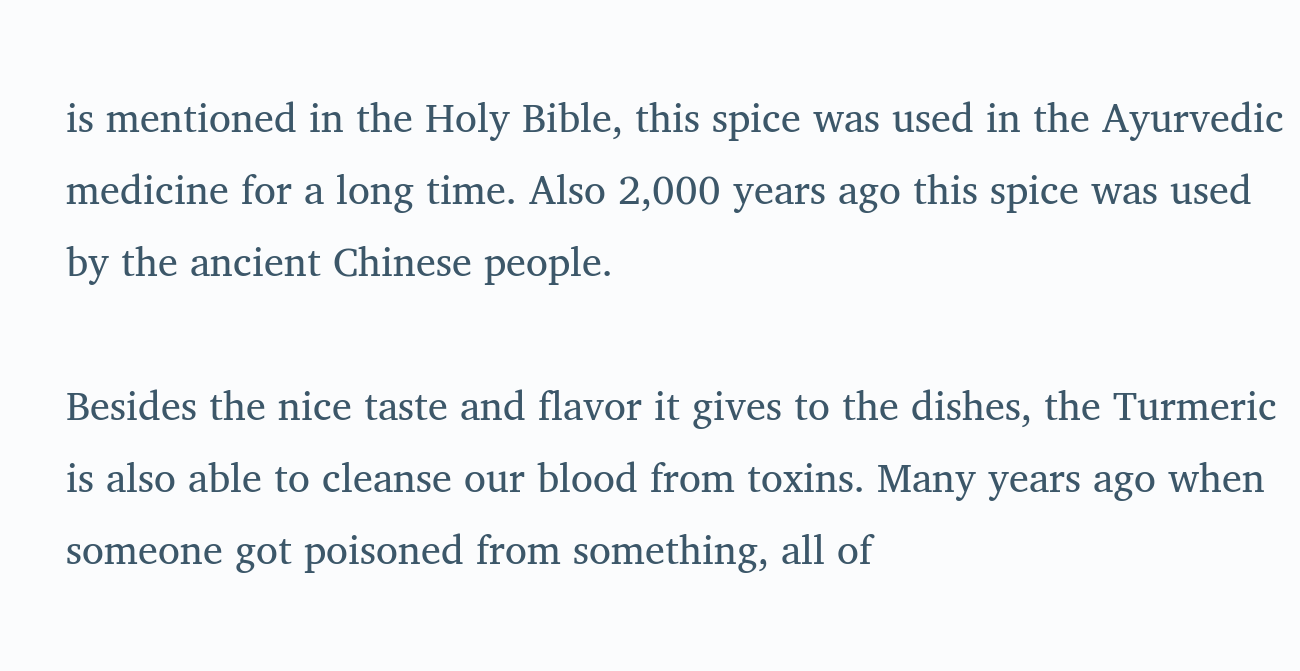is mentioned in the Holy Bible, this spice was used in the Ayurvedic medicine for a long time. Also 2,000 years ago this spice was used by the ancient Chinese people.

Besides the nice taste and flavor it gives to the dishes, the Turmeric is also able to cleanse our blood from toxins. Many years ago when someone got poisoned from something, all of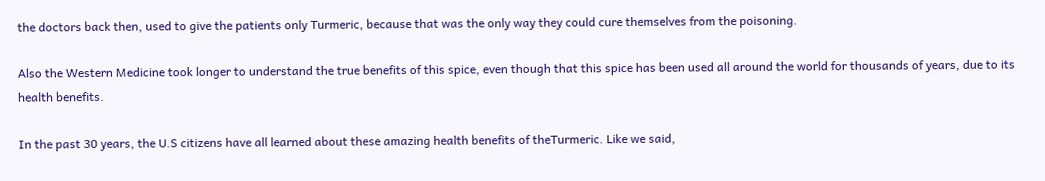the doctors back then, used to give the patients only Turmeric, because that was the only way they could cure themselves from the poisoning.

Also the Western Medicine took longer to understand the true benefits of this spice, even though that this spice has been used all around the world for thousands of years, due to its health benefits.

In the past 30 years, the U.S citizens have all learned about these amazing health benefits of theTurmeric. Like we said,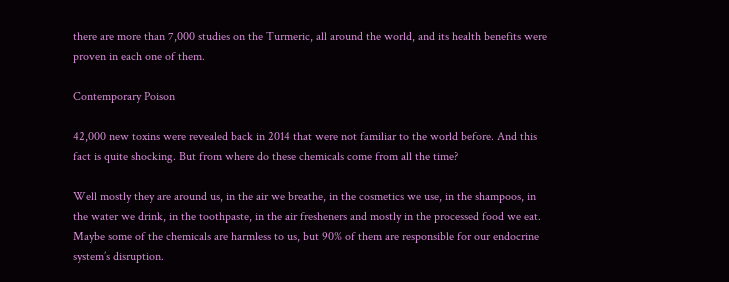there are more than 7,000 studies on the Turmeric, all around the world, and its health benefits were proven in each one of them.

Contemporary Poison

42,000 new toxins were revealed back in 2014 that were not familiar to the world before. And this fact is quite shocking. But from where do these chemicals come from all the time?

Well mostly they are around us, in the air we breathe, in the cosmetics we use, in the shampoos, in the water we drink, in the toothpaste, in the air fresheners and mostly in the processed food we eat. Maybe some of the chemicals are harmless to us, but 90% of them are responsible for our endocrine system’s disruption.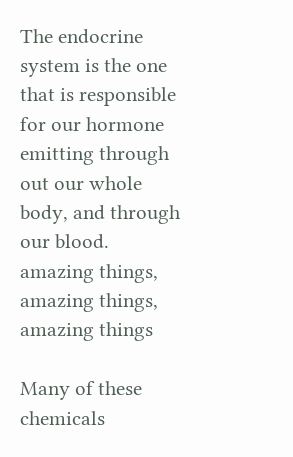The endocrine system is the one that is responsible for our hormone emitting through out our whole body, and through our blood.  amazing things, amazing things, amazing things

Many of these chemicals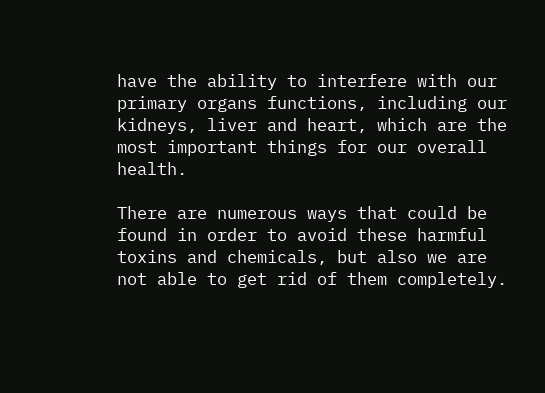have the ability to interfere with our primary organs functions, including our kidneys, liver and heart, which are the most important things for our overall health.

There are numerous ways that could be found in order to avoid these harmful toxins and chemicals, but also we are not able to get rid of them completely.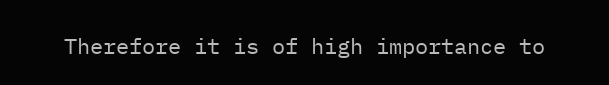Therefore it is of high importance to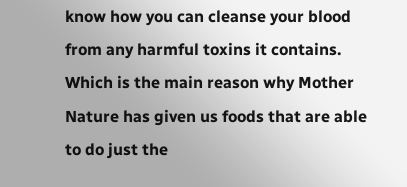know how you can cleanse your blood from any harmful toxins it contains. Which is the main reason why Mother Nature has given us foods that are able to do just the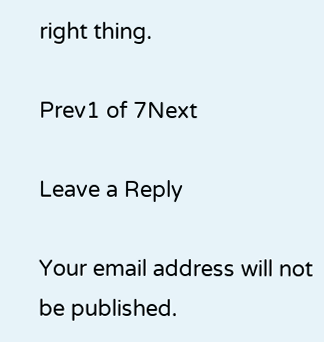right thing.

Prev1 of 7Next

Leave a Reply

Your email address will not be published.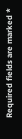Required fields are marked *